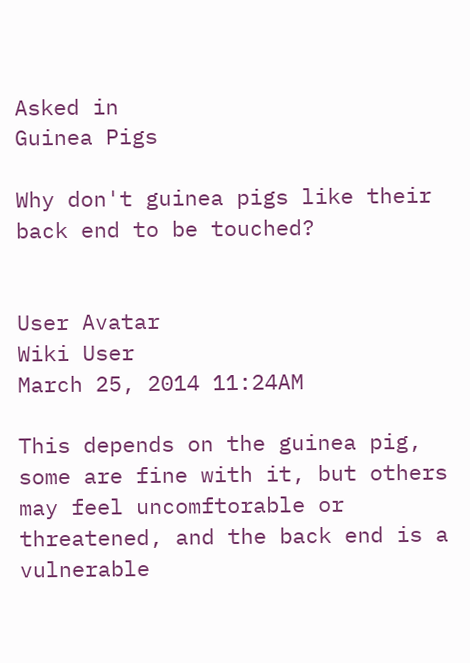Asked in
Guinea Pigs

Why don't guinea pigs like their back end to be touched?


User Avatar
Wiki User
March 25, 2014 11:24AM

This depends on the guinea pig, some are fine with it, but others may feel uncomftorable or threatened, and the back end is a vulnerable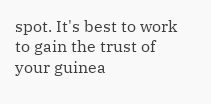spot. It's best to work to gain the trust of your guinea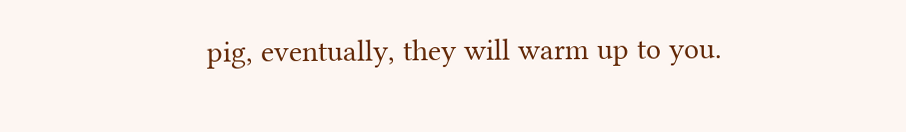pig, eventually, they will warm up to you.